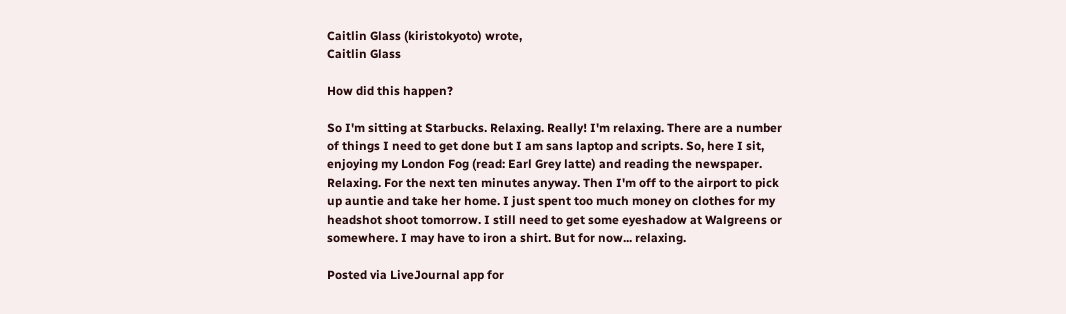Caitlin Glass (kiristokyoto) wrote,
Caitlin Glass

How did this happen?

So I'm sitting at Starbucks. Relaxing. Really! I'm relaxing. There are a number of things I need to get done but I am sans laptop and scripts. So, here I sit, enjoying my London Fog (read: Earl Grey latte) and reading the newspaper. Relaxing. For the next ten minutes anyway. Then I'm off to the airport to pick up auntie and take her home. I just spent too much money on clothes for my headshot shoot tomorrow. I still need to get some eyeshadow at Walgreens or somewhere. I may have to iron a shirt. But for now... relaxing.

Posted via LiveJournal app for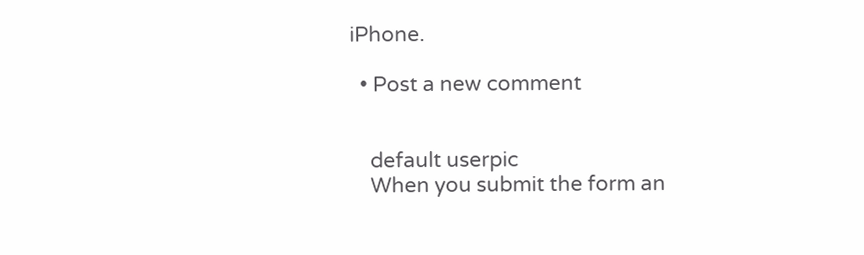iPhone.

  • Post a new comment


    default userpic
    When you submit the form an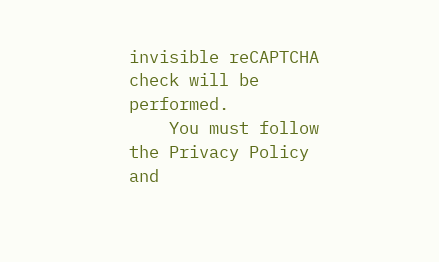invisible reCAPTCHA check will be performed.
    You must follow the Privacy Policy and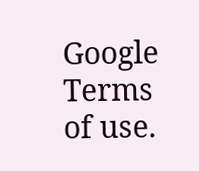Google Terms of use.